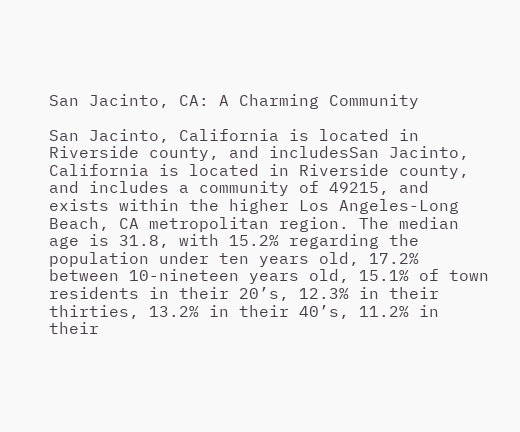San Jacinto, CA: A Charming Community

San Jacinto, California is located in Riverside county, and includesSan Jacinto, California is located in Riverside county, and includes a community of 49215, and exists within the higher Los Angeles-Long Beach, CA metropolitan region. The median age is 31.8, with 15.2% regarding the population under ten years old, 17.2% between 10-nineteen years old, 15.1% of town residents in their 20’s, 12.3% in their thirties, 13.2% in their 40’s, 11.2% in their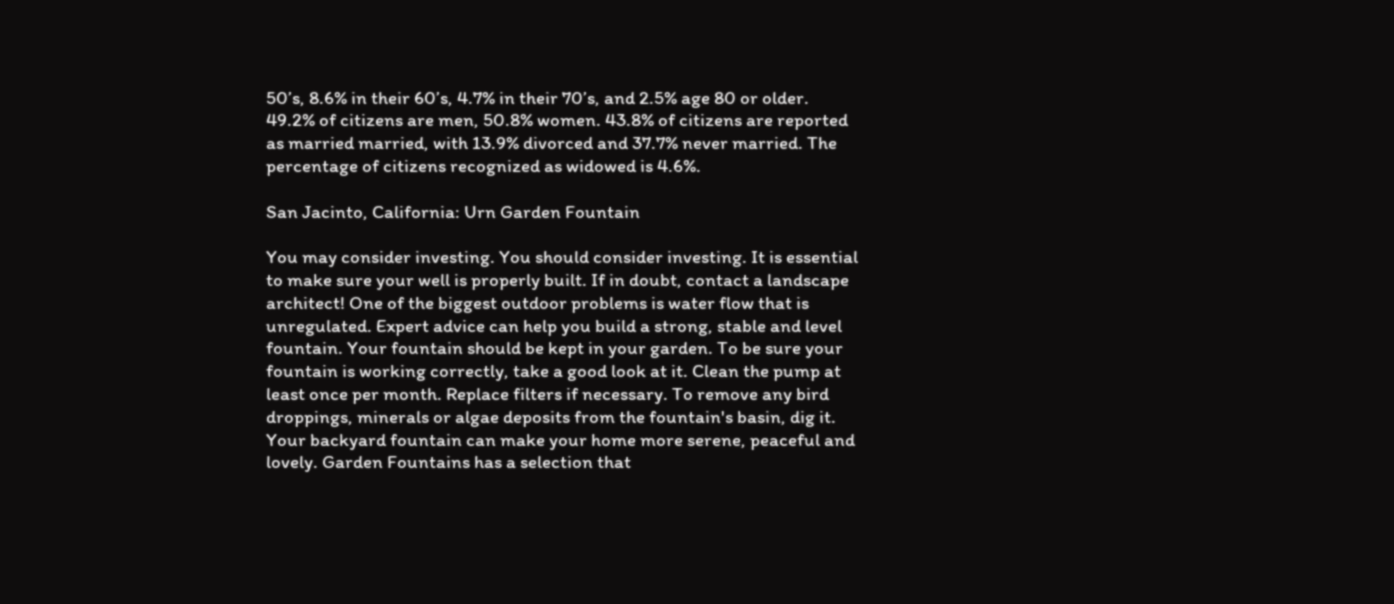50’s, 8.6% in their 60’s, 4.7% in their 70’s, and 2.5% age 80 or older. 49.2% of citizens are men, 50.8% women. 43.8% of citizens are reported as married married, with 13.9% divorced and 37.7% never married. The percentage of citizens recognized as widowed is 4.6%.

San Jacinto, California: Urn Garden Fountain

You may consider investing. You should consider investing. It is essential to make sure your well is properly built. If in doubt, contact a landscape architect! One of the biggest outdoor problems is water flow that is unregulated. Expert advice can help you build a strong, stable and level fountain. Your fountain should be kept in your garden. To be sure your fountain is working correctly, take a good look at it. Clean the pump at least once per month. Replace filters if necessary. To remove any bird droppings, minerals or algae deposits from the fountain's basin, dig it. Your backyard fountain can make your home more serene, peaceful and lovely. Garden Fountains has a selection that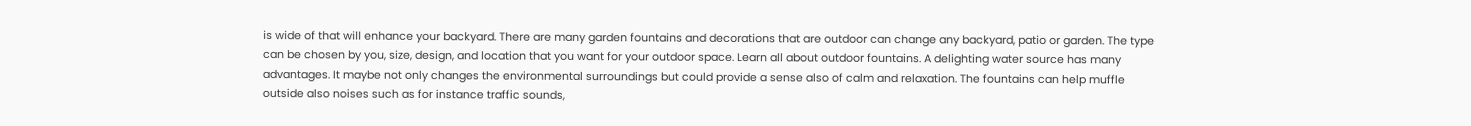is wide of that will enhance your backyard. There are many garden fountains and decorations that are outdoor can change any backyard, patio or garden. The type can be chosen by you, size, design, and location that you want for your outdoor space. Learn all about outdoor fountains. A delighting water source has many advantages. It maybe not only changes the environmental surroundings but could provide a sense also of calm and relaxation. The fountains can help muffle outside also noises such as for instance traffic sounds,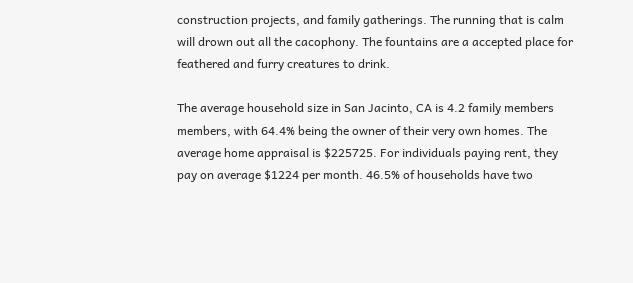construction projects, and family gatherings. The running that is calm will drown out all the cacophony. The fountains are a accepted place for feathered and furry creatures to drink.

The average household size in San Jacinto, CA is 4.2 family members members, with 64.4% being the owner of their very own homes. The average home appraisal is $225725. For individuals paying rent, they pay on average $1224 per month. 46.5% of households have two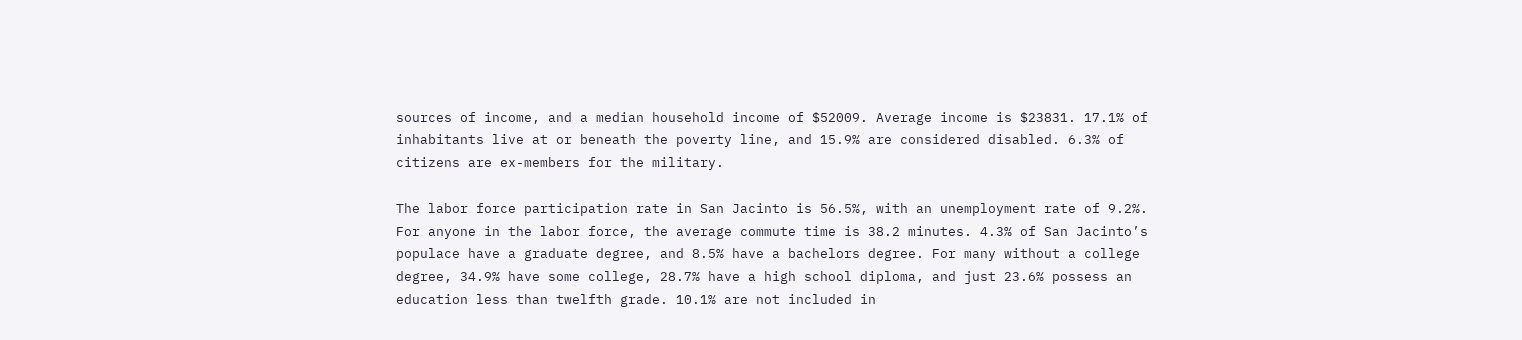sources of income, and a median household income of $52009. Average income is $23831. 17.1% of inhabitants live at or beneath the poverty line, and 15.9% are considered disabled. 6.3% of citizens are ex-members for the military.

The labor force participation rate in San Jacinto is 56.5%, with an unemployment rate of 9.2%. For anyone in the labor force, the average commute time is 38.2 minutes. 4.3% of San Jacinto’s populace have a graduate degree, and 8.5% have a bachelors degree. For many without a college degree, 34.9% have some college, 28.7% have a high school diploma, and just 23.6% possess an education less than twelfth grade. 10.1% are not included in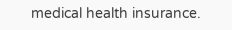medical health insurance.